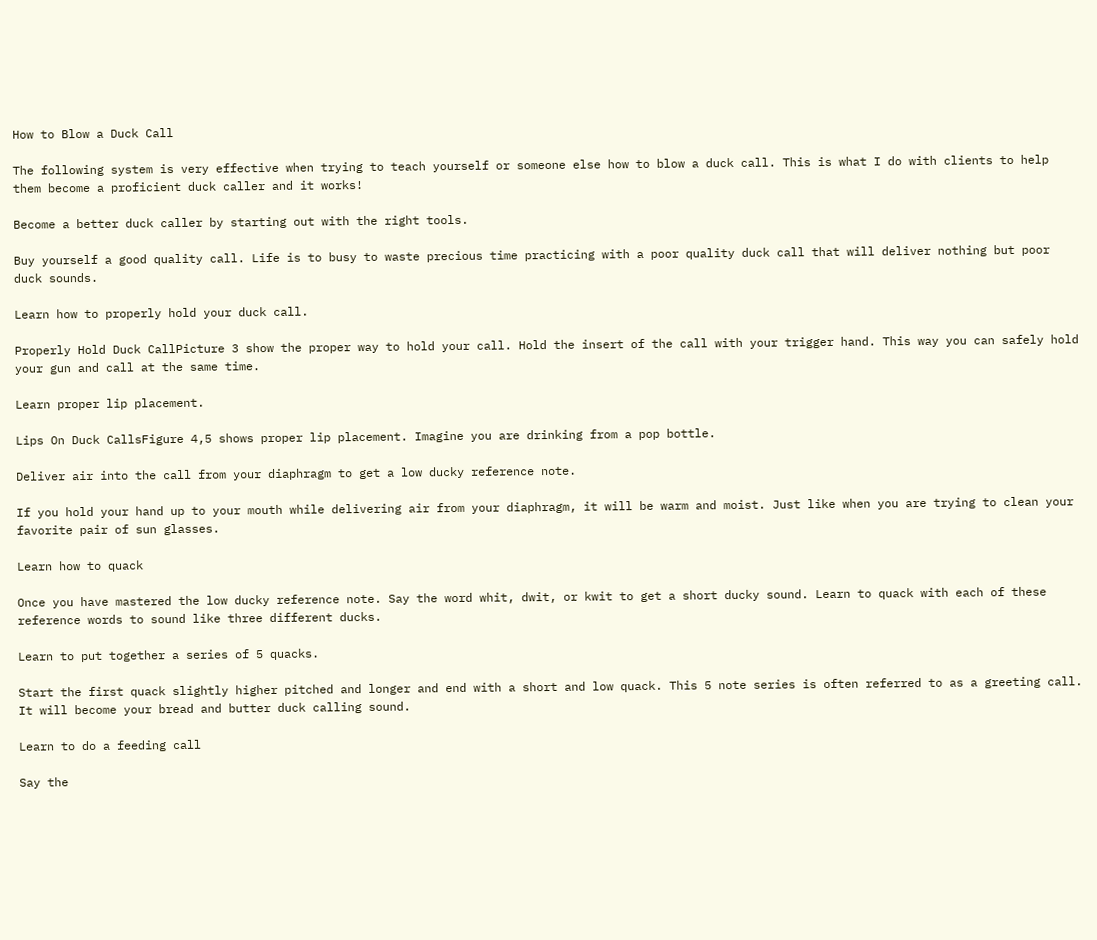How to Blow a Duck Call

The following system is very effective when trying to teach yourself or someone else how to blow a duck call. This is what I do with clients to help them become a proficient duck caller and it works!

Become a better duck caller by starting out with the right tools.

Buy yourself a good quality call. Life is to busy to waste precious time practicing with a poor quality duck call that will deliver nothing but poor duck sounds.

Learn how to properly hold your duck call.

Properly Hold Duck CallPicture 3 show the proper way to hold your call. Hold the insert of the call with your trigger hand. This way you can safely hold your gun and call at the same time.

Learn proper lip placement.

Lips On Duck CallsFigure 4,5 shows proper lip placement. Imagine you are drinking from a pop bottle.

Deliver air into the call from your diaphragm to get a low ducky reference note.

If you hold your hand up to your mouth while delivering air from your diaphragm, it will be warm and moist. Just like when you are trying to clean your favorite pair of sun glasses.

Learn how to quack

Once you have mastered the low ducky reference note. Say the word whit, dwit, or kwit to get a short ducky sound. Learn to quack with each of these reference words to sound like three different ducks.

Learn to put together a series of 5 quacks.

Start the first quack slightly higher pitched and longer and end with a short and low quack. This 5 note series is often referred to as a greeting call. It will become your bread and butter duck calling sound.

Learn to do a feeding call

Say the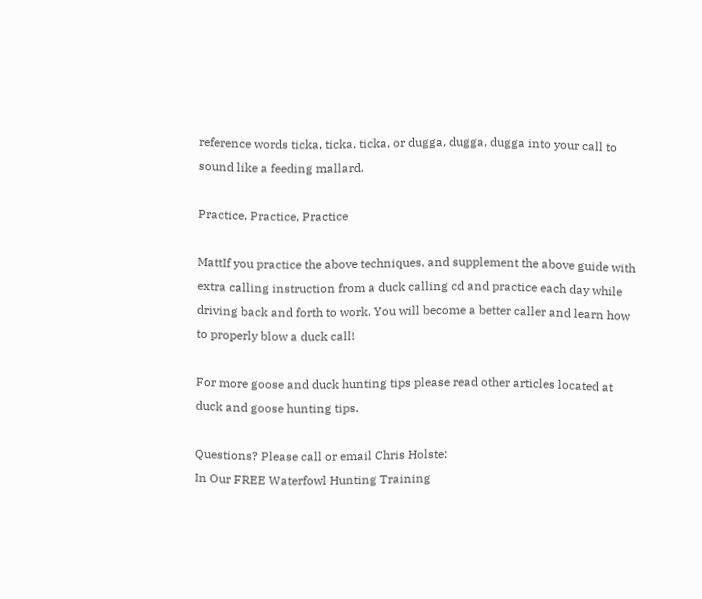reference words ticka, ticka, ticka, or dugga, dugga, dugga into your call to sound like a feeding mallard.

Practice, Practice, Practice

MattIf you practice the above techniques, and supplement the above guide with extra calling instruction from a duck calling cd and practice each day while driving back and forth to work. You will become a better caller and learn how to properly blow a duck call!

For more goose and duck hunting tips please read other articles located at duck and goose hunting tips.

Questions? Please call or email Chris Holste:
In Our FREE Waterfowl Hunting Training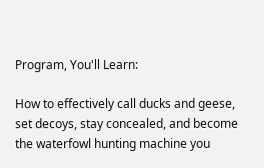Program, You'll Learn:

How to effectively call ducks and geese, set decoys, stay concealed, and become the waterfowl hunting machine you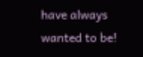have always wanted to be!